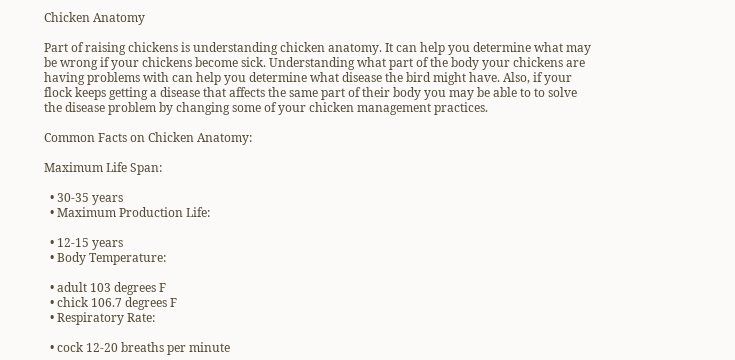Chicken Anatomy

Part of raising chickens is understanding chicken anatomy. It can help you determine what may be wrong if your chickens become sick. Understanding what part of the body your chickens are having problems with can help you determine what disease the bird might have. Also, if your flock keeps getting a disease that affects the same part of their body you may be able to to solve the disease problem by changing some of your chicken management practices.

Common Facts on Chicken Anatomy:

Maximum Life Span:

  • 30-35 years
  • Maximum Production Life:

  • 12-15 years
  • Body Temperature:

  • adult 103 degrees F
  • chick 106.7 degrees F
  • Respiratory Rate:

  • cock 12-20 breaths per minute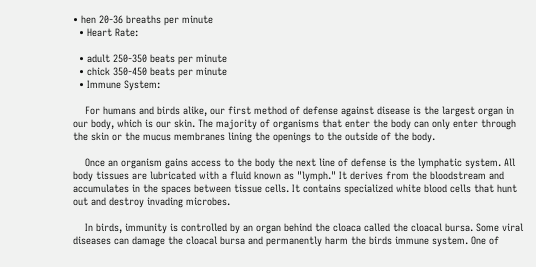• hen 20-36 breaths per minute
  • Heart Rate:

  • adult 250-350 beats per minute
  • chick 350-450 beats per minute
  • Immune System:

    For humans and birds alike, our first method of defense against disease is the largest organ in our body, which is our skin. The majority of organisms that enter the body can only enter through the skin or the mucus membranes lining the openings to the outside of the body.

    Once an organism gains access to the body the next line of defense is the lymphatic system. All body tissues are lubricated with a fluid known as "lymph." It derives from the bloodstream and accumulates in the spaces between tissue cells. It contains specialized white blood cells that hunt out and destroy invading microbes.

    In birds, immunity is controlled by an organ behind the cloaca called the cloacal bursa. Some viral diseases can damage the cloacal bursa and permanently harm the birds immune system. One of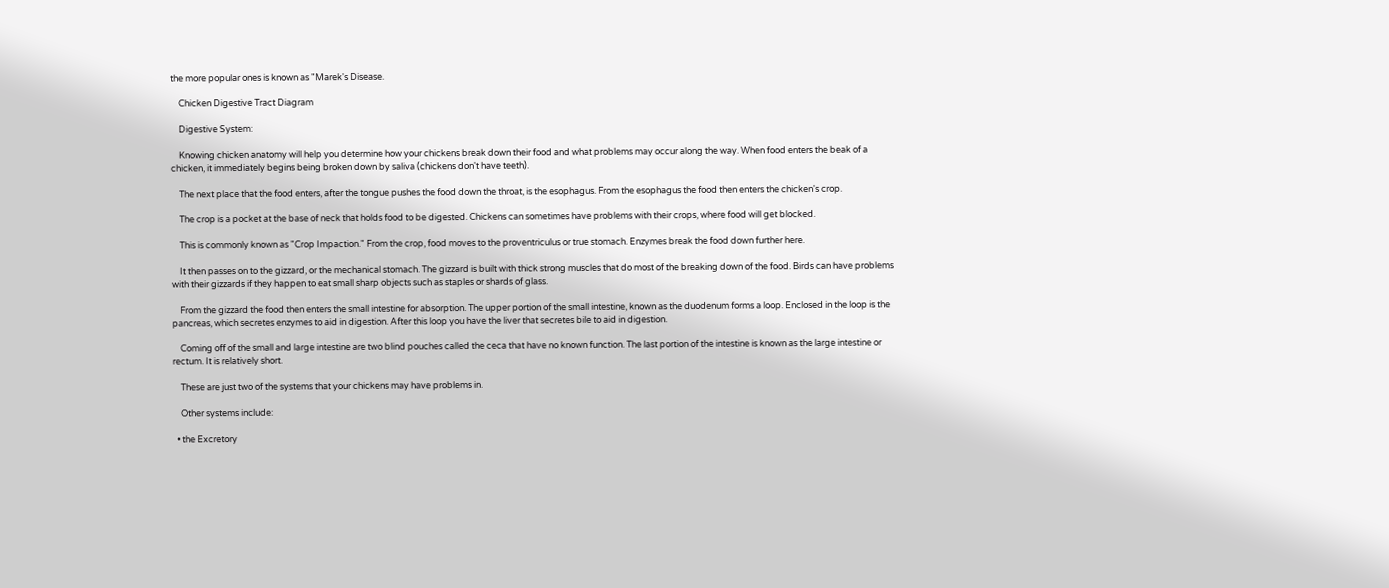the more popular ones is known as "Marek's Disease.

    Chicken Digestive Tract Diagram

    Digestive System:

    Knowing chicken anatomy will help you determine how your chickens break down their food and what problems may occur along the way. When food enters the beak of a chicken, it immediately begins being broken down by saliva (chickens don't have teeth).

    The next place that the food enters, after the tongue pushes the food down the throat, is the esophagus. From the esophagus the food then enters the chicken's crop.

    The crop is a pocket at the base of neck that holds food to be digested. Chickens can sometimes have problems with their crops, where food will get blocked.

    This is commonly known as "Crop Impaction." From the crop, food moves to the proventriculus or true stomach. Enzymes break the food down further here.

    It then passes on to the gizzard, or the mechanical stomach. The gizzard is built with thick strong muscles that do most of the breaking down of the food. Birds can have problems with their gizzards if they happen to eat small sharp objects such as staples or shards of glass.

    From the gizzard the food then enters the small intestine for absorption. The upper portion of the small intestine, known as the duodenum forms a loop. Enclosed in the loop is the pancreas, which secretes enzymes to aid in digestion. After this loop you have the liver that secretes bile to aid in digestion.

    Coming off of the small and large intestine are two blind pouches called the ceca that have no known function. The last portion of the intestine is known as the large intestine or rectum. It is relatively short.

    These are just two of the systems that your chickens may have problems in.

    Other systems include:

  • the Excretory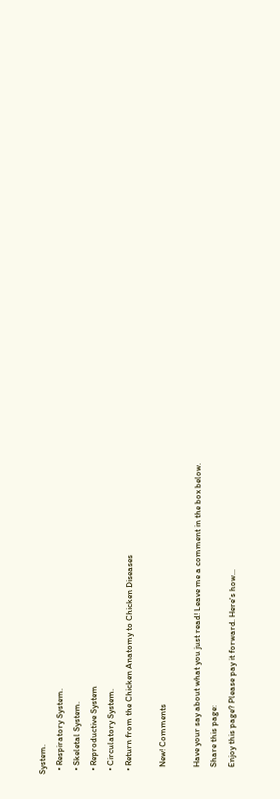System.
  • Respiratory System.
  • Skeletal System.
  • Reproductive System
  • Circulatory System.
  • Return from the Chicken Anatomy to Chicken Diseases

    New! Comments

    Have your say about what you just read! Leave me a comment in the box below.
    Share this page:
    Enjoy this page? Please pay it forward. Here's how...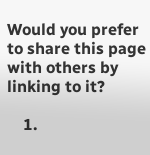Would you prefer to share this page with others by linking to it?

    1.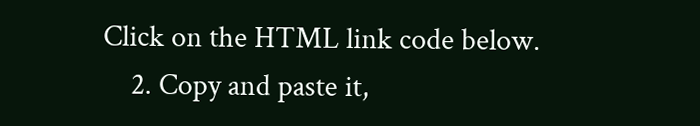Click on the HTML link code below.
    2. Copy and paste it,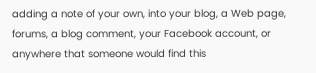adding a note of your own, into your blog, a Web page, forums, a blog comment, your Facebook account, or anywhere that someone would find this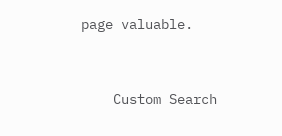page valuable.


    Custom Search